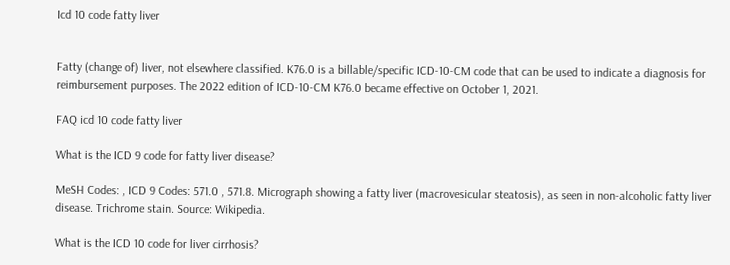Icd 10 code fatty liver


Fatty (change of) liver, not elsewhere classified. K76.0 is a billable/specific ICD-10-CM code that can be used to indicate a diagnosis for reimbursement purposes. The 2022 edition of ICD-10-CM K76.0 became effective on October 1, 2021.

FAQ icd 10 code fatty liver

What is the ICD 9 code for fatty liver disease?

MeSH Codes: , ICD 9 Codes: 571.0 , 571.8. Micrograph showing a fatty liver (macrovesicular steatosis), as seen in non-alcoholic fatty liver disease. Trichrome stain. Source: Wikipedia.

What is the ICD 10 code for liver cirrhosis?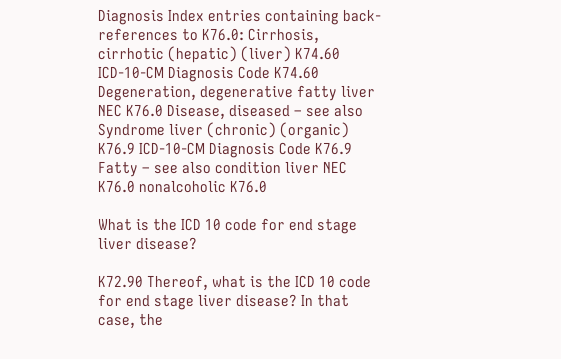Diagnosis Index entries containing back-references to K76.0: Cirrhosis, cirrhotic (hepatic) (liver) K74.60 ICD-10-CM Diagnosis Code K74.60 Degeneration, degenerative fatty liver NEC K76.0 Disease, diseased – see also Syndrome liver (chronic) (organic) K76.9 ICD-10-CM Diagnosis Code K76.9 Fatty – see also condition liver NEC K76.0 nonalcoholic K76.0

What is the ICD 10 code for end stage liver disease?

K72.90 Thereof, what is the ICD 10 code for end stage liver disease? In that case, the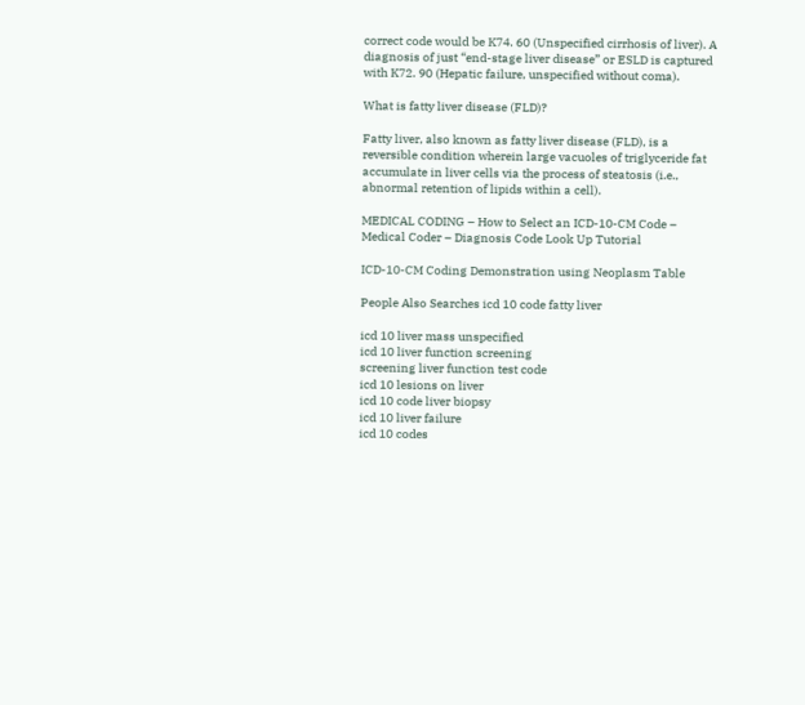correct code would be K74. 60 (Unspecified cirrhosis of liver). A diagnosis of just “end-stage liver disease” or ESLD is captured with K72. 90 (Hepatic failure, unspecified without coma).

What is fatty liver disease (FLD)?

Fatty liver, also known as fatty liver disease (FLD), is a reversible condition wherein large vacuoles of triglyceride fat accumulate in liver cells via the process of steatosis (i.e., abnormal retention of lipids within a cell).

MEDICAL CODING – How to Select an ICD-10-CM Code – Medical Coder – Diagnosis Code Look Up Tutorial

ICD-10-CM Coding Demonstration using Neoplasm Table

People Also Searches icd 10 code fatty liver

icd 10 liver mass unspecified
icd 10 liver function screening
screening liver function test code
icd 10 lesions on liver
icd 10 code liver biopsy
icd 10 liver failure
icd 10 codes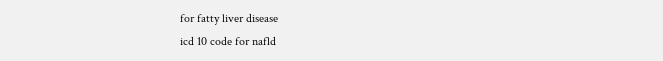for fatty liver disease
icd 10 code for nafld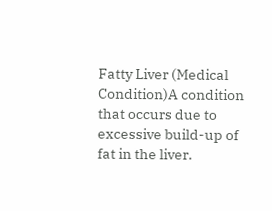Fatty Liver (Medical Condition)A condition that occurs due to excessive build-up of fat in the liver.